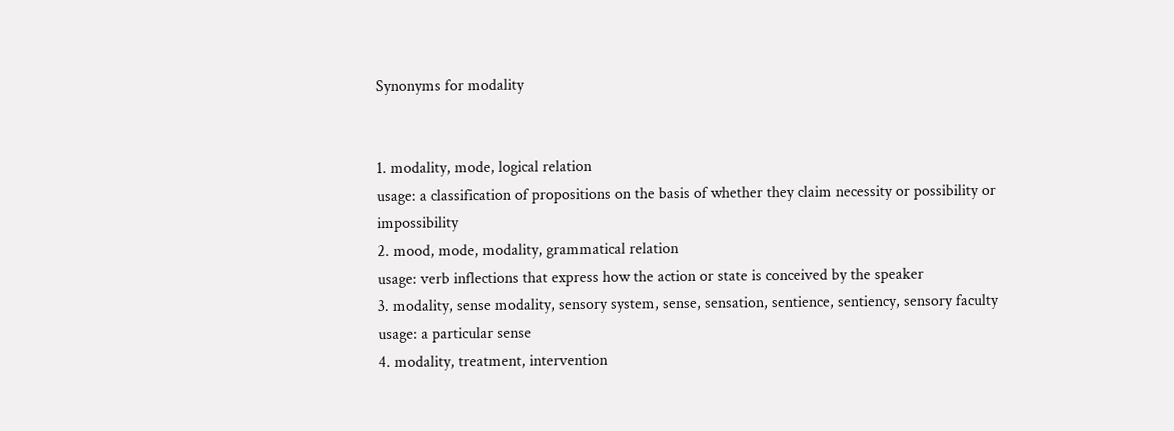Synonyms for modality


1. modality, mode, logical relation
usage: a classification of propositions on the basis of whether they claim necessity or possibility or impossibility
2. mood, mode, modality, grammatical relation
usage: verb inflections that express how the action or state is conceived by the speaker
3. modality, sense modality, sensory system, sense, sensation, sentience, sentiency, sensory faculty
usage: a particular sense
4. modality, treatment, intervention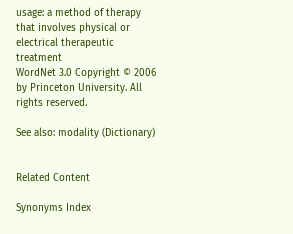usage: a method of therapy that involves physical or electrical therapeutic treatment
WordNet 3.0 Copyright © 2006 by Princeton University. All rights reserved.

See also: modality (Dictionary)


Related Content

Synonyms Index